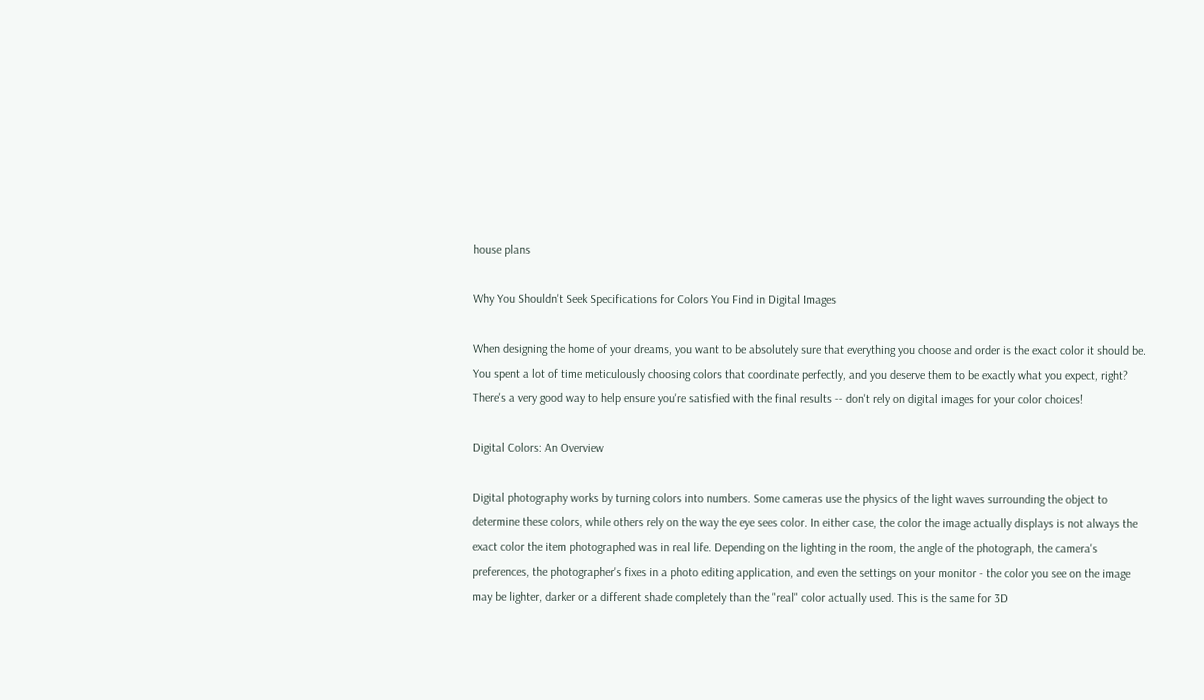house plans

Why You Shouldn't Seek Specifications for Colors You Find in Digital Images

When designing the home of your dreams, you want to be absolutely sure that everything you choose and order is the exact color it should be. You spent a lot of time meticulously choosing colors that coordinate perfectly, and you deserve them to be exactly what you expect, right? There's a very good way to help ensure you're satisfied with the final results -- don't rely on digital images for your color choices!

Digital Colors: An Overview

Digital photography works by turning colors into numbers. Some cameras use the physics of the light waves surrounding the object to determine these colors, while others rely on the way the eye sees color. In either case, the color the image actually displays is not always the exact color the item photographed was in real life. Depending on the lighting in the room, the angle of the photograph, the camera's preferences, the photographer's fixes in a photo editing application, and even the settings on your monitor - the color you see on the image may be lighter, darker or a different shade completely than the "real" color actually used. This is the same for 3D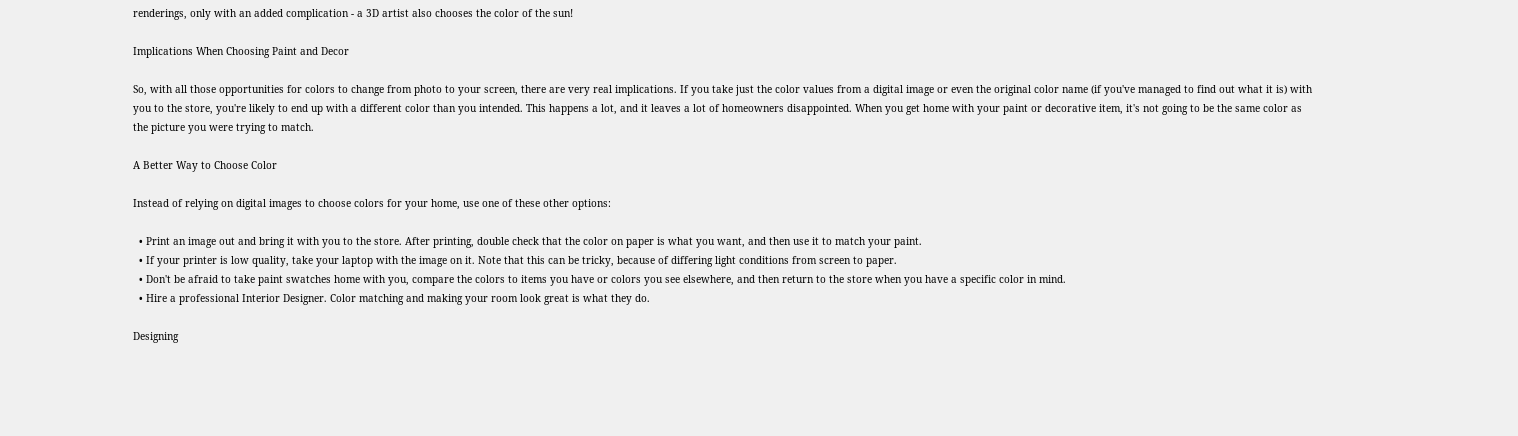renderings, only with an added complication - a 3D artist also chooses the color of the sun!

Implications When Choosing Paint and Decor

So, with all those opportunities for colors to change from photo to your screen, there are very real implications. If you take just the color values from a digital image or even the original color name (if you've managed to find out what it is) with you to the store, you're likely to end up with a different color than you intended. This happens a lot, and it leaves a lot of homeowners disappointed. When you get home with your paint or decorative item, it's not going to be the same color as the picture you were trying to match.

A Better Way to Choose Color

Instead of relying on digital images to choose colors for your home, use one of these other options:

  • Print an image out and bring it with you to the store. After printing, double check that the color on paper is what you want, and then use it to match your paint.
  • If your printer is low quality, take your laptop with the image on it. Note that this can be tricky, because of differing light conditions from screen to paper.
  • Don't be afraid to take paint swatches home with you, compare the colors to items you have or colors you see elsewhere, and then return to the store when you have a specific color in mind.
  • Hire a professional Interior Designer. Color matching and making your room look great is what they do.

Designing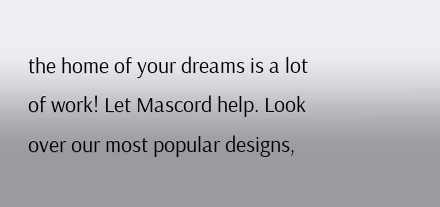the home of your dreams is a lot of work! Let Mascord help. Look over our most popular designs,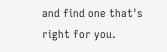and find one that's right for you.